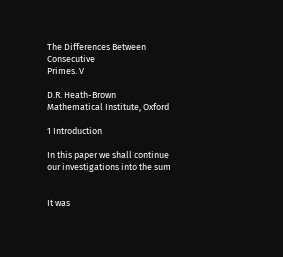The Differences Between Consecutive
Primes. V

D.R. Heath-Brown
Mathematical Institute, Oxford

1 Introduction

In this paper we shall continue our investigations into the sum


It was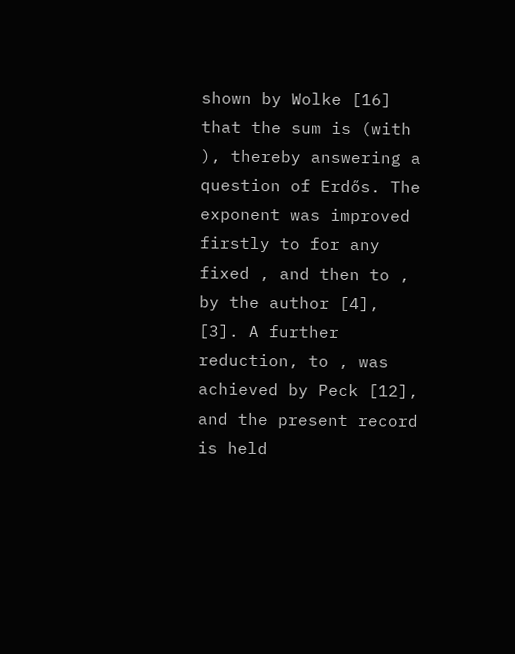shown by Wolke [16] that the sum is (with ), thereby answering a question of Erdős. The exponent was improved firstly to for any fixed , and then to , by the author [4], [3]. A further reduction, to , was achieved by Peck [12], and the present record is held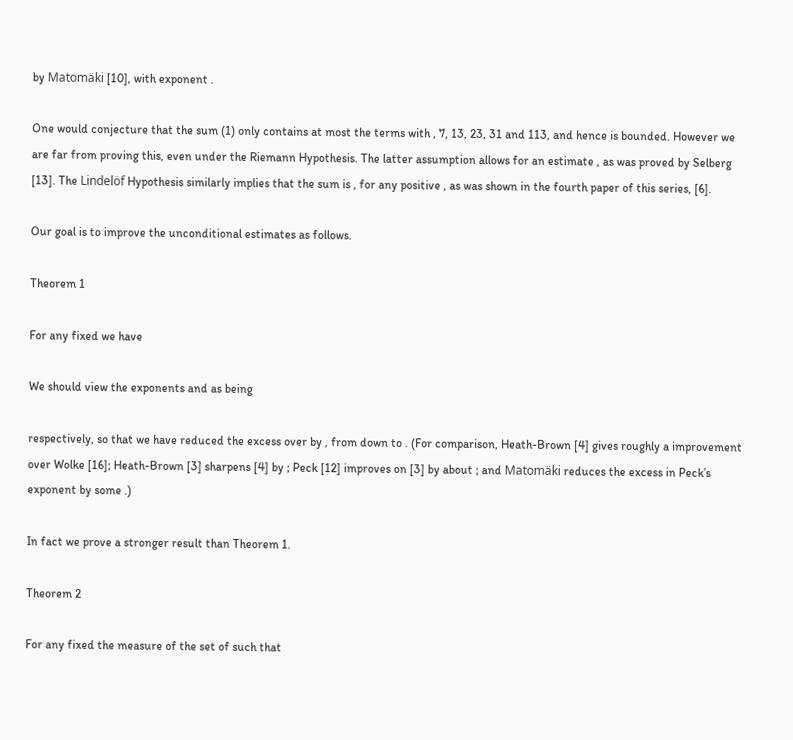by Matomäki [10], with exponent .

One would conjecture that the sum (1) only contains at most the terms with , 7, 13, 23, 31 and 113, and hence is bounded. However we are far from proving this, even under the Riemann Hypothesis. The latter assumption allows for an estimate , as was proved by Selberg [13]. The Lindelöf Hypothesis similarly implies that the sum is , for any positive , as was shown in the fourth paper of this series, [6].

Our goal is to improve the unconditional estimates as follows.

Theorem 1

For any fixed we have

We should view the exponents and as being

respectively, so that we have reduced the excess over by , from down to . (For comparison, Heath-Brown [4] gives roughly a improvement over Wolke [16]; Heath-Brown [3] sharpens [4] by ; Peck [12] improves on [3] by about ; and Matomäki reduces the excess in Peck’s exponent by some .)

In fact we prove a stronger result than Theorem 1.

Theorem 2

For any fixed the measure of the set of such that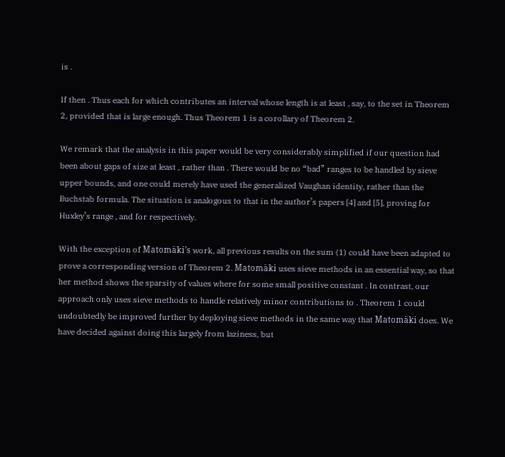is .

If then . Thus each for which contributes an interval whose length is at least , say, to the set in Theorem 2, provided that is large enough. Thus Theorem 1 is a corollary of Theorem 2.

We remark that the analysis in this paper would be very considerably simplified if our question had been about gaps of size at least , rather than . There would be no “bad” ranges to be handled by sieve upper bounds, and one could merely have used the generalized Vaughan identity, rather than the Buchstab formula. The situation is analogous to that in the author’s papers [4] and [5], proving for Huxley’s range , and for respectively.

With the exception of Matomäki’s work, all previous results on the sum (1) could have been adapted to prove a corresponding version of Theorem 2. Matomäki uses sieve methods in an essential way, so that her method shows the sparsity of values where for some small positive constant . In contrast, our approach only uses sieve methods to handle relatively minor contributions to . Theorem 1 could undoubtedly be improved further by deploying sieve methods in the same way that Matomäki does. We have decided against doing this largely from laziness, but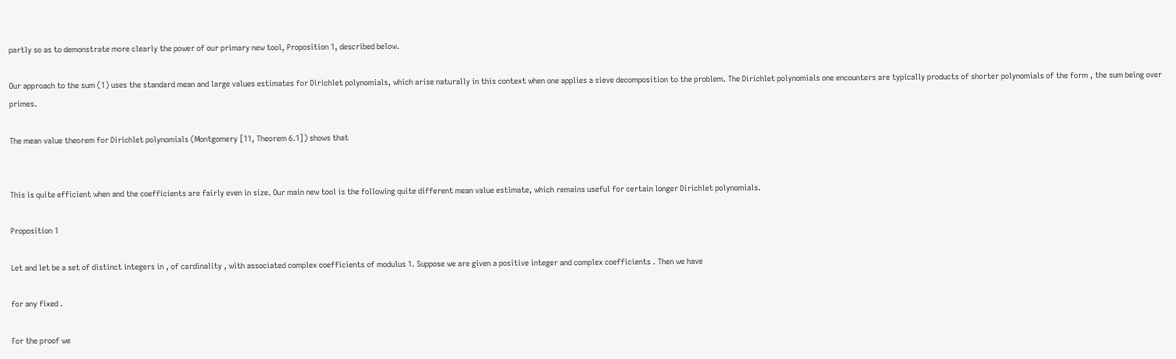partly so as to demonstrate more clearly the power of our primary new tool, Proposition 1, described below.

Our approach to the sum (1) uses the standard mean and large values estimates for Dirichlet polynomials, which arise naturally in this context when one applies a sieve decomposition to the problem. The Dirichlet polynomials one encounters are typically products of shorter polynomials of the form , the sum being over primes.

The mean value theorem for Dirichlet polynomials (Montgomery [11, Theorem 6.1]) shows that


This is quite efficient when and the coefficients are fairly even in size. Our main new tool is the following quite different mean value estimate, which remains useful for certain longer Dirichlet polynomials.

Proposition 1

Let and let be a set of distinct integers in , of cardinality , with associated complex coefficients of modulus 1. Suppose we are given a positive integer and complex coefficients . Then we have

for any fixed .

For the proof we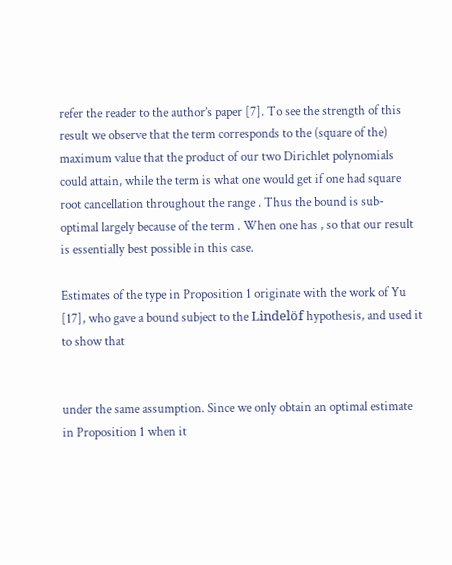refer the reader to the author’s paper [7]. To see the strength of this result we observe that the term corresponds to the (square of the) maximum value that the product of our two Dirichlet polynomials could attain, while the term is what one would get if one had square root cancellation throughout the range . Thus the bound is sub-optimal largely because of the term . When one has , so that our result is essentially best possible in this case.

Estimates of the type in Proposition 1 originate with the work of Yu [17], who gave a bound subject to the Lindelöf hypothesis, and used it to show that


under the same assumption. Since we only obtain an optimal estimate in Proposition 1 when it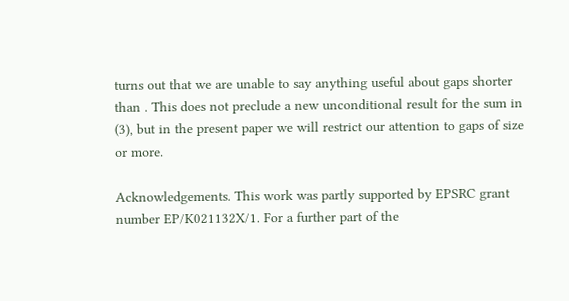turns out that we are unable to say anything useful about gaps shorter than . This does not preclude a new unconditional result for the sum in (3), but in the present paper we will restrict our attention to gaps of size or more.

Acknowledgements. This work was partly supported by EPSRC grant number EP/K021132X/1. For a further part of the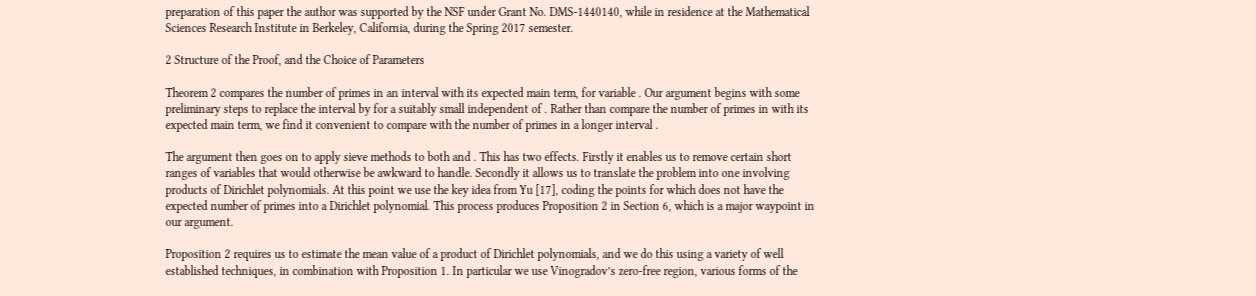preparation of this paper the author was supported by the NSF under Grant No. DMS-1440140, while in residence at the Mathematical Sciences Research Institute in Berkeley, California, during the Spring 2017 semester.

2 Structure of the Proof, and the Choice of Parameters

Theorem 2 compares the number of primes in an interval with its expected main term, for variable . Our argument begins with some preliminary steps to replace the interval by for a suitably small independent of . Rather than compare the number of primes in with its expected main term, we find it convenient to compare with the number of primes in a longer interval .

The argument then goes on to apply sieve methods to both and . This has two effects. Firstly it enables us to remove certain short ranges of variables that would otherwise be awkward to handle. Secondly it allows us to translate the problem into one involving products of Dirichlet polynomials. At this point we use the key idea from Yu [17], coding the points for which does not have the expected number of primes into a Dirichlet polynomial. This process produces Proposition 2 in Section 6, which is a major waypoint in our argument.

Proposition 2 requires us to estimate the mean value of a product of Dirichlet polynomials, and we do this using a variety of well established techniques, in combination with Proposition 1. In particular we use Vinogradov’s zero-free region, various forms of the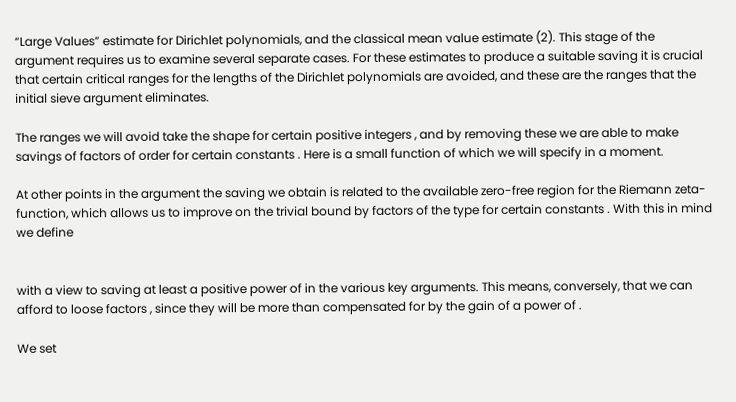“Large Values” estimate for Dirichlet polynomials, and the classical mean value estimate (2). This stage of the argument requires us to examine several separate cases. For these estimates to produce a suitable saving it is crucial that certain critical ranges for the lengths of the Dirichlet polynomials are avoided, and these are the ranges that the initial sieve argument eliminates.

The ranges we will avoid take the shape for certain positive integers , and by removing these we are able to make savings of factors of order for certain constants . Here is a small function of which we will specify in a moment.

At other points in the argument the saving we obtain is related to the available zero-free region for the Riemann zeta-function, which allows us to improve on the trivial bound by factors of the type for certain constants . With this in mind we define


with a view to saving at least a positive power of in the various key arguments. This means, conversely, that we can afford to loose factors , since they will be more than compensated for by the gain of a power of .

We set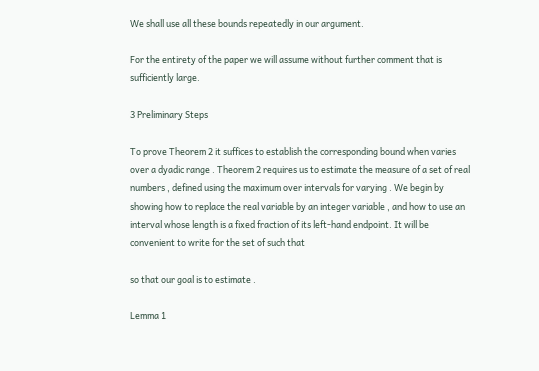We shall use all these bounds repeatedly in our argument.

For the entirety of the paper we will assume without further comment that is sufficiently large.

3 Preliminary Steps

To prove Theorem 2 it suffices to establish the corresponding bound when varies over a dyadic range . Theorem 2 requires us to estimate the measure of a set of real numbers , defined using the maximum over intervals for varying . We begin by showing how to replace the real variable by an integer variable , and how to use an interval whose length is a fixed fraction of its left-hand endpoint. It will be convenient to write for the set of such that

so that our goal is to estimate .

Lemma 1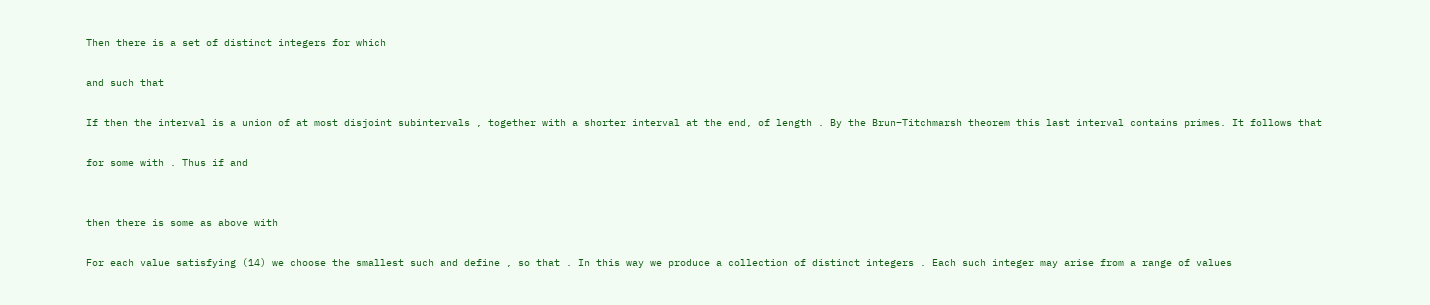Then there is a set of distinct integers for which

and such that

If then the interval is a union of at most disjoint subintervals , together with a shorter interval at the end, of length . By the Brun–Titchmarsh theorem this last interval contains primes. It follows that

for some with . Thus if and


then there is some as above with

For each value satisfying (14) we choose the smallest such and define , so that . In this way we produce a collection of distinct integers . Each such integer may arise from a range of values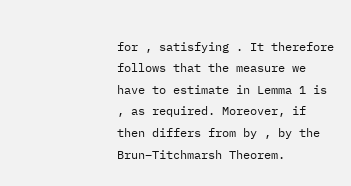for , satisfying . It therefore follows that the measure we have to estimate in Lemma 1 is , as required. Moreover, if then differs from by , by the Brun–Titchmarsh Theorem.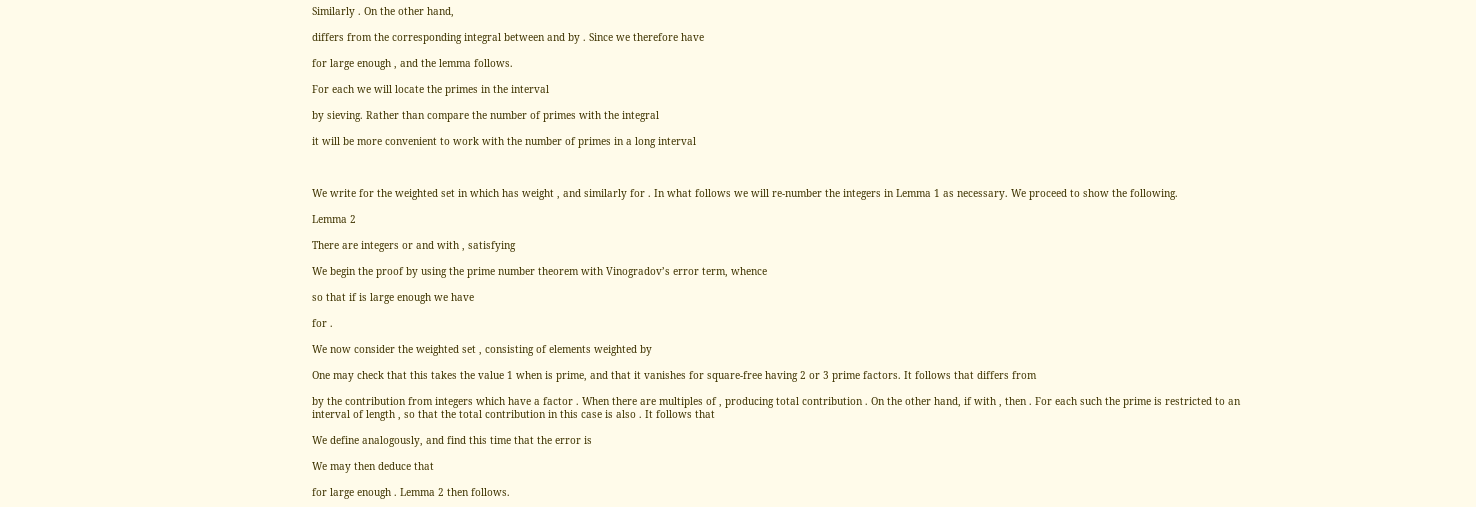Similarly . On the other hand,

differs from the corresponding integral between and by . Since we therefore have

for large enough , and the lemma follows.

For each we will locate the primes in the interval

by sieving. Rather than compare the number of primes with the integral

it will be more convenient to work with the number of primes in a long interval



We write for the weighted set in which has weight , and similarly for . In what follows we will re-number the integers in Lemma 1 as necessary. We proceed to show the following.

Lemma 2

There are integers or and with , satisfying

We begin the proof by using the prime number theorem with Vinogradov’s error term, whence

so that if is large enough we have

for .

We now consider the weighted set , consisting of elements weighted by

One may check that this takes the value 1 when is prime, and that it vanishes for square-free having 2 or 3 prime factors. It follows that differs from

by the contribution from integers which have a factor . When there are multiples of , producing total contribution . On the other hand, if with , then . For each such the prime is restricted to an interval of length , so that the total contribution in this case is also . It follows that

We define analogously, and find this time that the error is

We may then deduce that

for large enough . Lemma 2 then follows.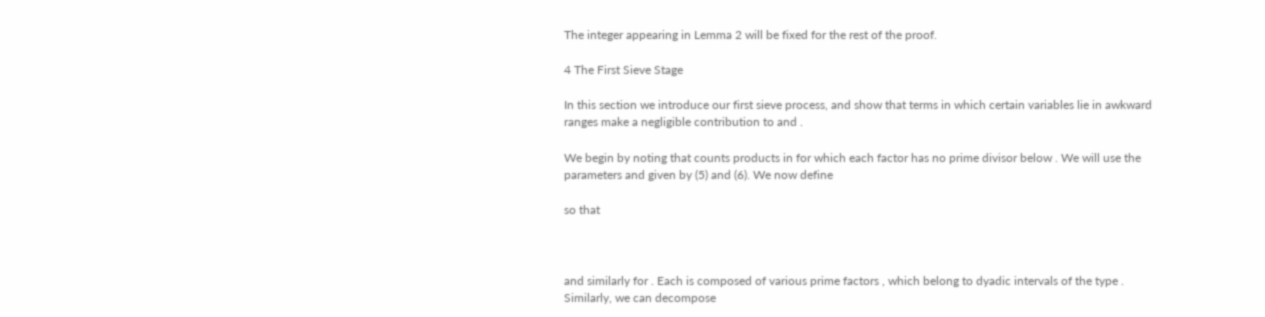The integer appearing in Lemma 2 will be fixed for the rest of the proof.

4 The First Sieve Stage

In this section we introduce our first sieve process, and show that terms in which certain variables lie in awkward ranges make a negligible contribution to and .

We begin by noting that counts products in for which each factor has no prime divisor below . We will use the parameters and given by (5) and (6). We now define

so that



and similarly for . Each is composed of various prime factors , which belong to dyadic intervals of the type . Similarly, we can decompose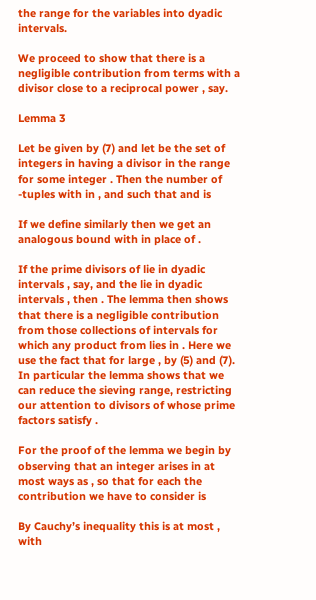the range for the variables into dyadic intervals.

We proceed to show that there is a negligible contribution from terms with a divisor close to a reciprocal power , say.

Lemma 3

Let be given by (7) and let be the set of integers in having a divisor in the range for some integer . Then the number of -tuples with in , and such that and is

If we define similarly then we get an analogous bound with in place of .

If the prime divisors of lie in dyadic intervals , say, and the lie in dyadic intervals , then . The lemma then shows that there is a negligible contribution from those collections of intervals for which any product from lies in . Here we use the fact that for large , by (5) and (7). In particular the lemma shows that we can reduce the sieving range, restricting our attention to divisors of whose prime factors satisfy .

For the proof of the lemma we begin by observing that an integer arises in at most ways as , so that for each the contribution we have to consider is

By Cauchy’s inequality this is at most , with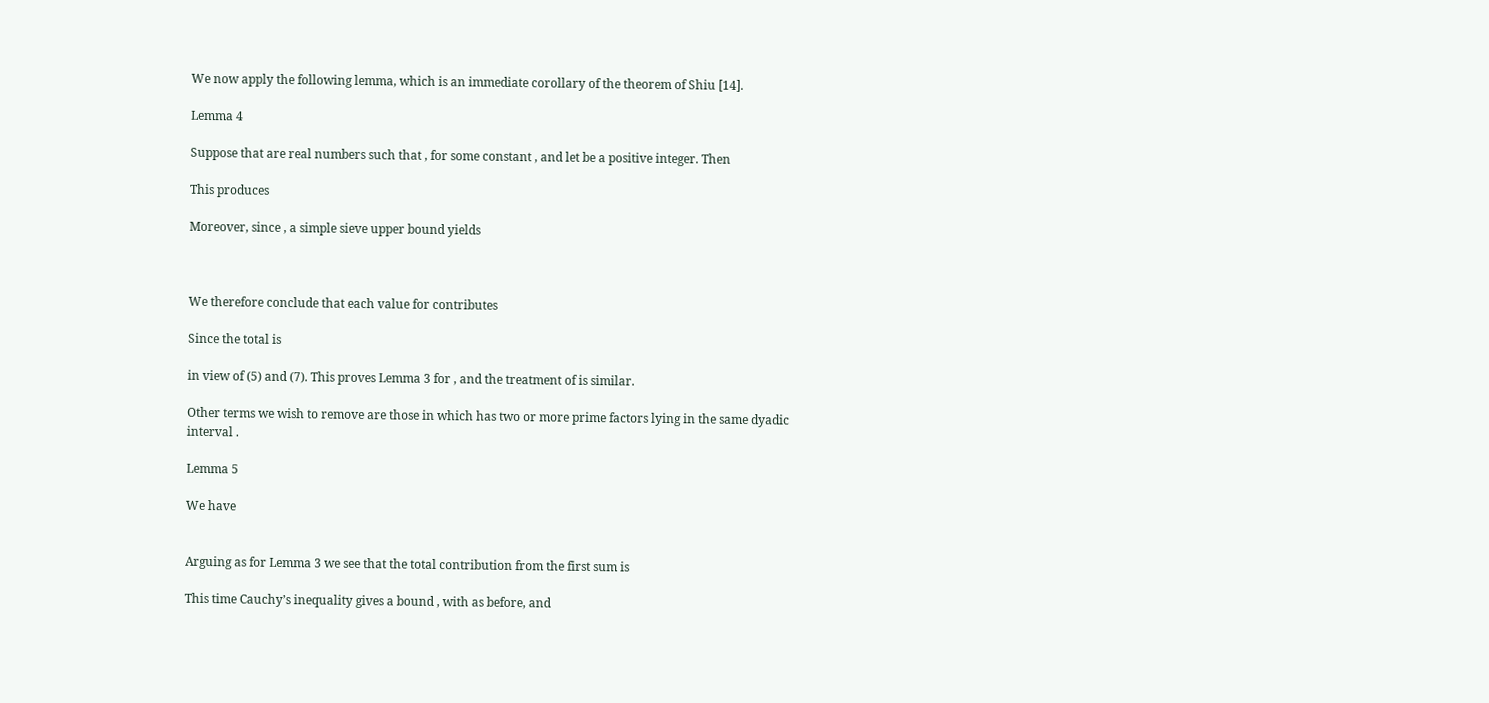We now apply the following lemma, which is an immediate corollary of the theorem of Shiu [14].

Lemma 4

Suppose that are real numbers such that , for some constant , and let be a positive integer. Then

This produces

Moreover, since , a simple sieve upper bound yields



We therefore conclude that each value for contributes

Since the total is

in view of (5) and (7). This proves Lemma 3 for , and the treatment of is similar.

Other terms we wish to remove are those in which has two or more prime factors lying in the same dyadic interval .

Lemma 5

We have


Arguing as for Lemma 3 we see that the total contribution from the first sum is

This time Cauchy’s inequality gives a bound , with as before, and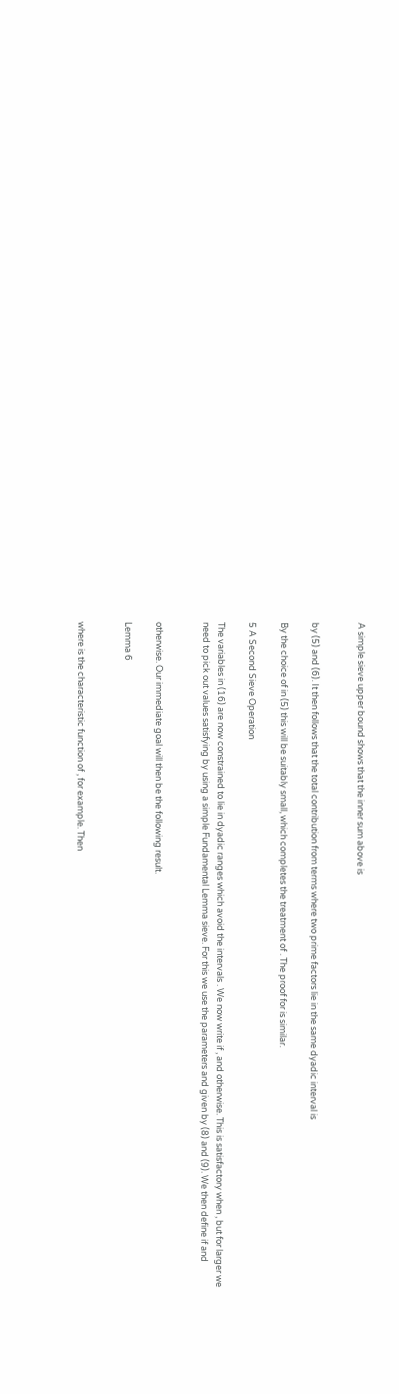A simple sieve upper bound shows that the inner sum above is


by (5) and (6). It then follows that the total contribution from terms where two prime factors lie in the same dyadic interval is

By the choice of in (5) this will be suitably small, which completes the treatment of . The proof for is similar.

5 A Second Sieve Operation

The variables in (16) are now constrained to lie in dyadic ranges which avoid the intervals . We now write if , and otherwise. This is satisfactory when , but for larger we need to pick out values satisfying by using a simple Fundamental Lemma sieve. For this we use the parameters and given by (8) and (9). We then define if and


otherwise. Our immediate goal will then be the following result.

Lemma 6


where is the characteristic function of , for example. Then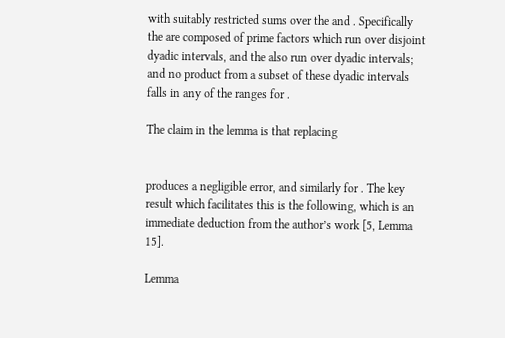with suitably restricted sums over the and . Specifically the are composed of prime factors which run over disjoint dyadic intervals, and the also run over dyadic intervals; and no product from a subset of these dyadic intervals falls in any of the ranges for .

The claim in the lemma is that replacing


produces a negligible error, and similarly for . The key result which facilitates this is the following, which is an immediate deduction from the author’s work [5, Lemma 15].

Lemma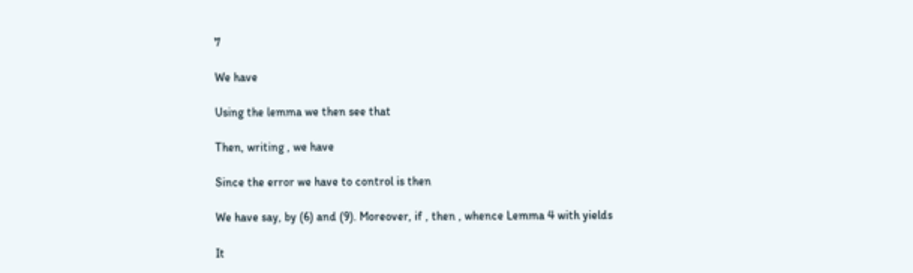7

We have

Using the lemma we then see that

Then, writing , we have

Since the error we have to control is then

We have say, by (6) and (9). Moreover, if , then , whence Lemma 4 with yields

It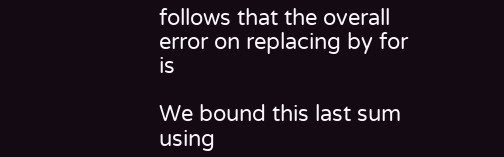follows that the overall error on replacing by for is

We bound this last sum using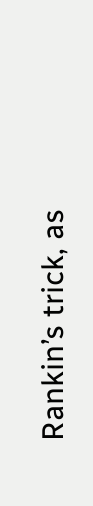Rankin’s trick, as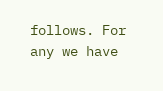follows. For any we have